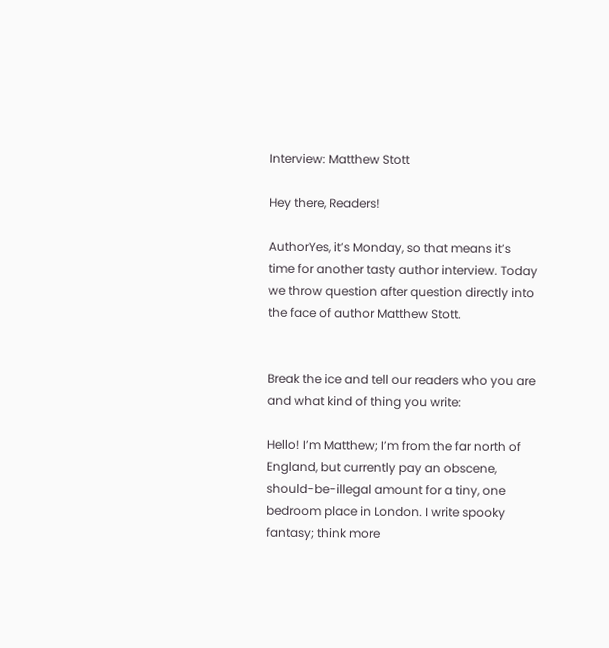Interview: Matthew Stott

Hey there, Readers!

AuthorYes, it’s Monday, so that means it’s time for another tasty author interview. Today we throw question after question directly into the face of author Matthew Stott.


Break the ice and tell our readers who you are and what kind of thing you write:

Hello! I’m Matthew; I’m from the far north of England, but currently pay an obscene, should-be-illegal amount for a tiny, one bedroom place in London. I write spooky fantasy; think more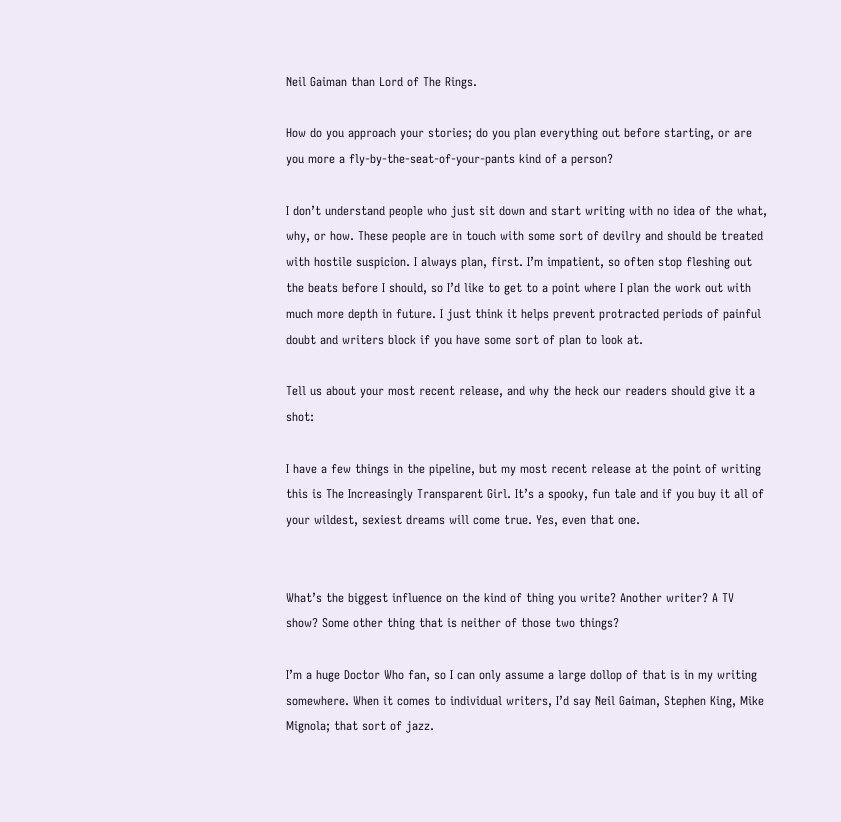Neil Gaiman than Lord of The Rings.

How do you approach your stories; do you plan everything out before starting, or are you more a fly-by-the-seat-of-your-pants kind of a person?

I don’t understand people who just sit down and start writing with no idea of the what, why, or how. These people are in touch with some sort of devilry and should be treated with hostile suspicion. I always plan, first. I’m impatient, so often stop fleshing out the beats before I should, so I’d like to get to a point where I plan the work out with much more depth in future. I just think it helps prevent protracted periods of painful doubt and writers block if you have some sort of plan to look at.

Tell us about your most recent release, and why the heck our readers should give it a shot:

I have a few things in the pipeline, but my most recent release at the point of writing this is The Increasingly Transparent Girl. It’s a spooky, fun tale and if you buy it all of your wildest, sexiest dreams will come true. Yes, even that one.


What’s the biggest influence on the kind of thing you write? Another writer? A TV show? Some other thing that is neither of those two things?

I’m a huge Doctor Who fan, so I can only assume a large dollop of that is in my writing somewhere. When it comes to individual writers, I’d say Neil Gaiman, Stephen King, Mike Mignola; that sort of jazz.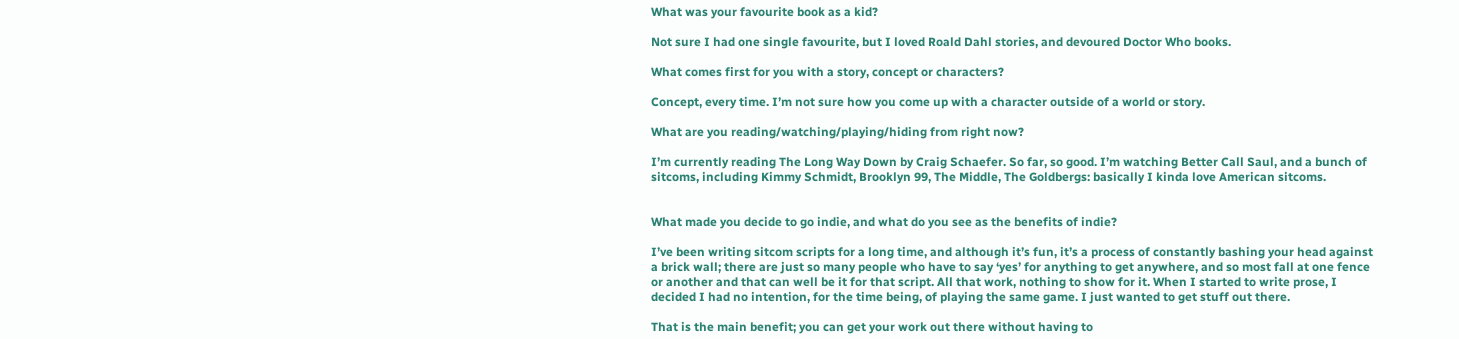What was your favourite book as a kid?

Not sure I had one single favourite, but I loved Roald Dahl stories, and devoured Doctor Who books.

What comes first for you with a story, concept or characters?

Concept, every time. I’m not sure how you come up with a character outside of a world or story.

What are you reading/watching/playing/hiding from right now?

I’m currently reading The Long Way Down by Craig Schaefer. So far, so good. I’m watching Better Call Saul, and a bunch of sitcoms, including Kimmy Schmidt, Brooklyn 99, The Middle, The Goldbergs: basically I kinda love American sitcoms.


What made you decide to go indie, and what do you see as the benefits of indie?

I’ve been writing sitcom scripts for a long time, and although it’s fun, it’s a process of constantly bashing your head against a brick wall; there are just so many people who have to say ‘yes’ for anything to get anywhere, and so most fall at one fence or another and that can well be it for that script. All that work, nothing to show for it. When I started to write prose, I decided I had no intention, for the time being, of playing the same game. I just wanted to get stuff out there.

That is the main benefit; you can get your work out there without having to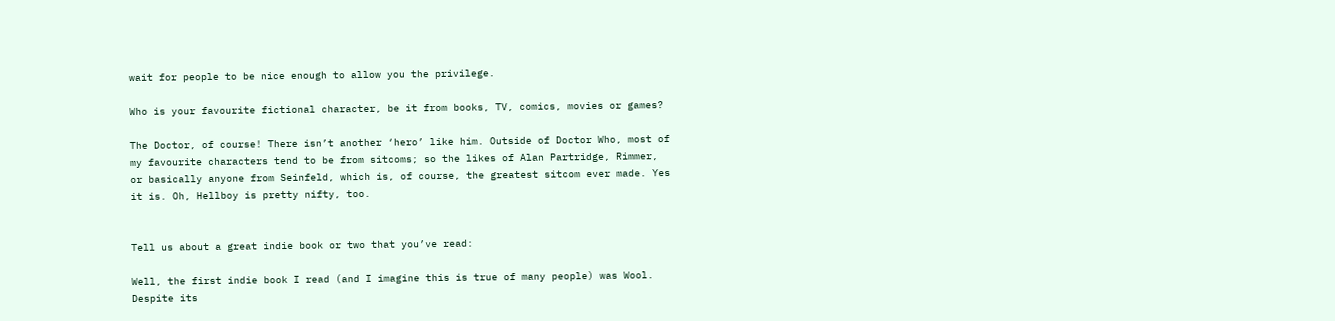wait for people to be nice enough to allow you the privilege.

Who is your favourite fictional character, be it from books, TV, comics, movies or games?

The Doctor, of course! There isn’t another ‘hero’ like him. Outside of Doctor Who, most of my favourite characters tend to be from sitcoms; so the likes of Alan Partridge, Rimmer, or basically anyone from Seinfeld, which is, of course, the greatest sitcom ever made. Yes it is. Oh, Hellboy is pretty nifty, too.


Tell us about a great indie book or two that you’ve read:

Well, the first indie book I read (and I imagine this is true of many people) was Wool. Despite its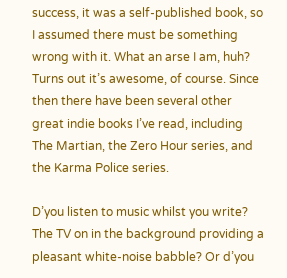success, it was a self-published book, so I assumed there must be something wrong with it. What an arse I am, huh? Turns out it’s awesome, of course. Since then there have been several other great indie books I’ve read, including The Martian, the Zero Hour series, and the Karma Police series.

D’you listen to music whilst you write? The TV on in the background providing a pleasant white-noise babble? Or d’you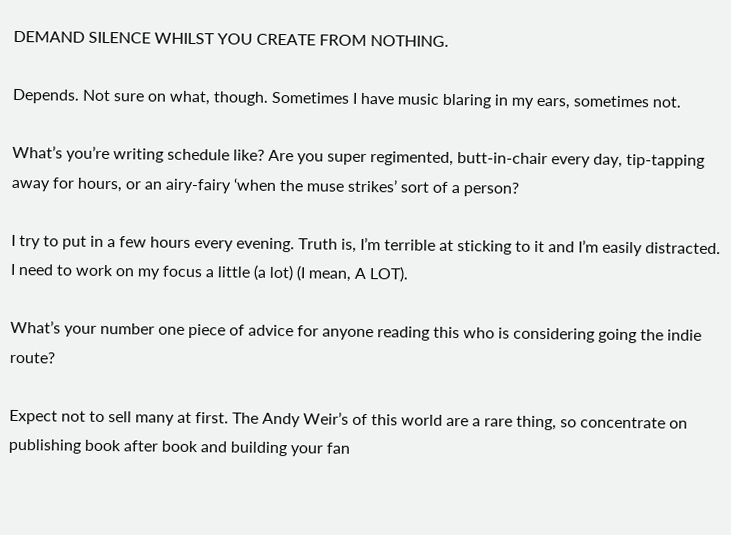DEMAND SILENCE WHILST YOU CREATE FROM NOTHING.

Depends. Not sure on what, though. Sometimes I have music blaring in my ears, sometimes not.

What’s you’re writing schedule like? Are you super regimented, butt-in-chair every day, tip-tapping away for hours, or an airy-fairy ‘when the muse strikes’ sort of a person?

I try to put in a few hours every evening. Truth is, I’m terrible at sticking to it and I’m easily distracted. I need to work on my focus a little (a lot) (I mean, A LOT).

What’s your number one piece of advice for anyone reading this who is considering going the indie route?

Expect not to sell many at first. The Andy Weir’s of this world are a rare thing, so concentrate on publishing book after book and building your fan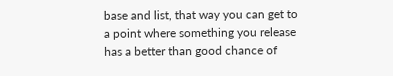base and list, that way you can get to a point where something you release has a better than good chance of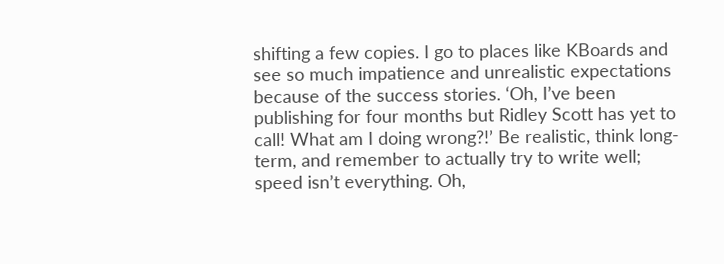shifting a few copies. I go to places like KBoards and see so much impatience and unrealistic expectations because of the success stories. ‘Oh, I’ve been publishing for four months but Ridley Scott has yet to call! What am I doing wrong?!’ Be realistic, think long-term, and remember to actually try to write well; speed isn’t everything. Oh,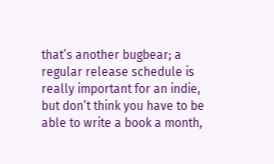that’s another bugbear; a regular release schedule is really important for an indie, but don’t think you have to be able to write a book a month,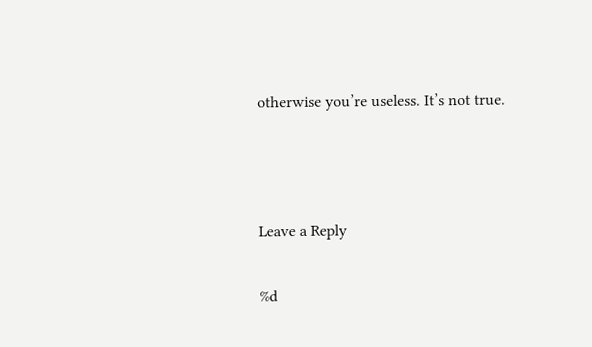otherwise you’re useless. It’s not true.



Leave a Reply

%d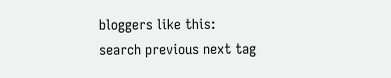bloggers like this:
search previous next tag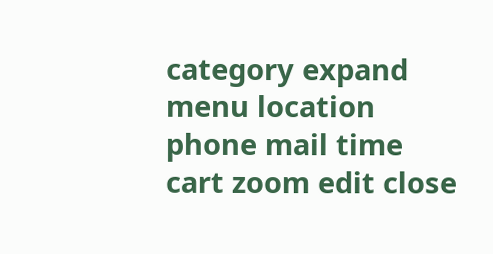category expand menu location phone mail time cart zoom edit close